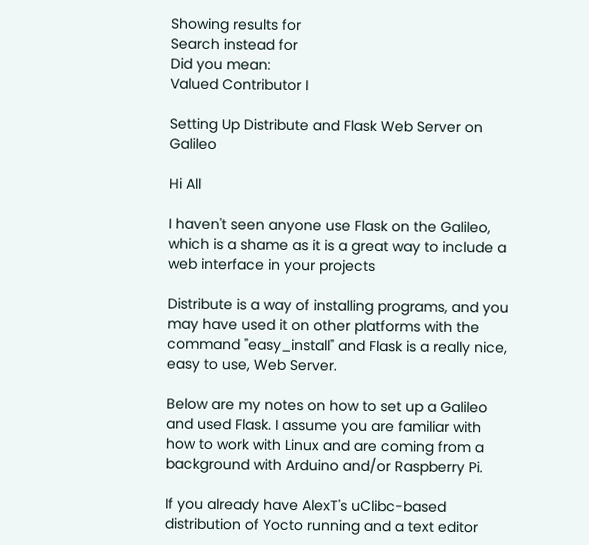Showing results for
Search instead for
Did you mean:
Valued Contributor I

Setting Up Distribute and Flask Web Server on Galileo

Hi All

I haven't seen anyone use Flask on the Galileo, which is a shame as it is a great way to include a web interface in your projects

Distribute is a way of installing programs, and you may have used it on other platforms with the command "easy_install" and Flask is a really nice, easy to use, Web Server.

Below are my notes on how to set up a Galileo and used Flask. I assume you are familiar with how to work with Linux and are coming from a background with Arduino and/or Raspberry Pi.

If you already have AlexT's uClibc-based distribution of Yocto running and a text editor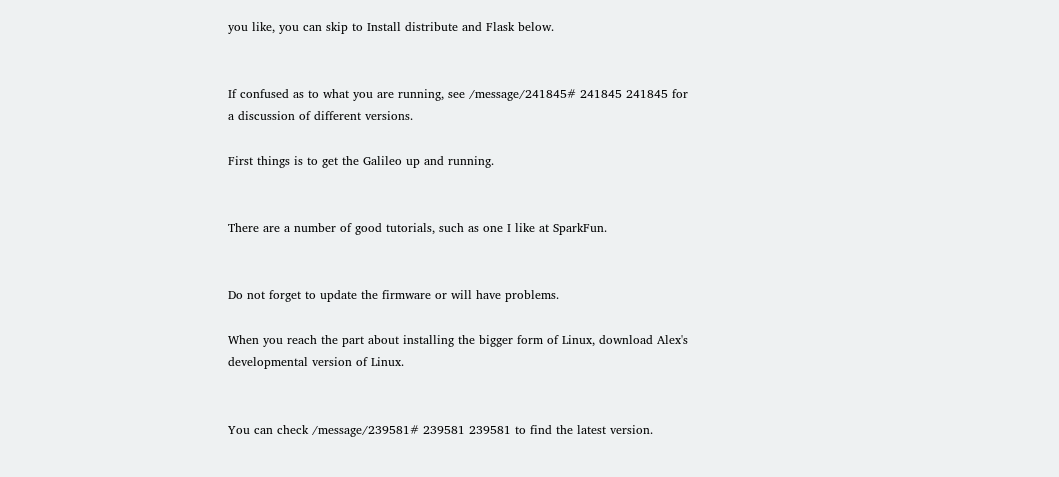you like, you can skip to Install distribute and Flask below.


If confused as to what you are running, see /message/241845# 241845 241845 for a discussion of different versions.

First things is to get the Galileo up and running.


There are a number of good tutorials, such as one I like at SparkFun.


Do not forget to update the firmware or will have problems.

When you reach the part about installing the bigger form of Linux, download Alex's developmental version of Linux.


You can check /message/239581# 239581 239581 to find the latest version.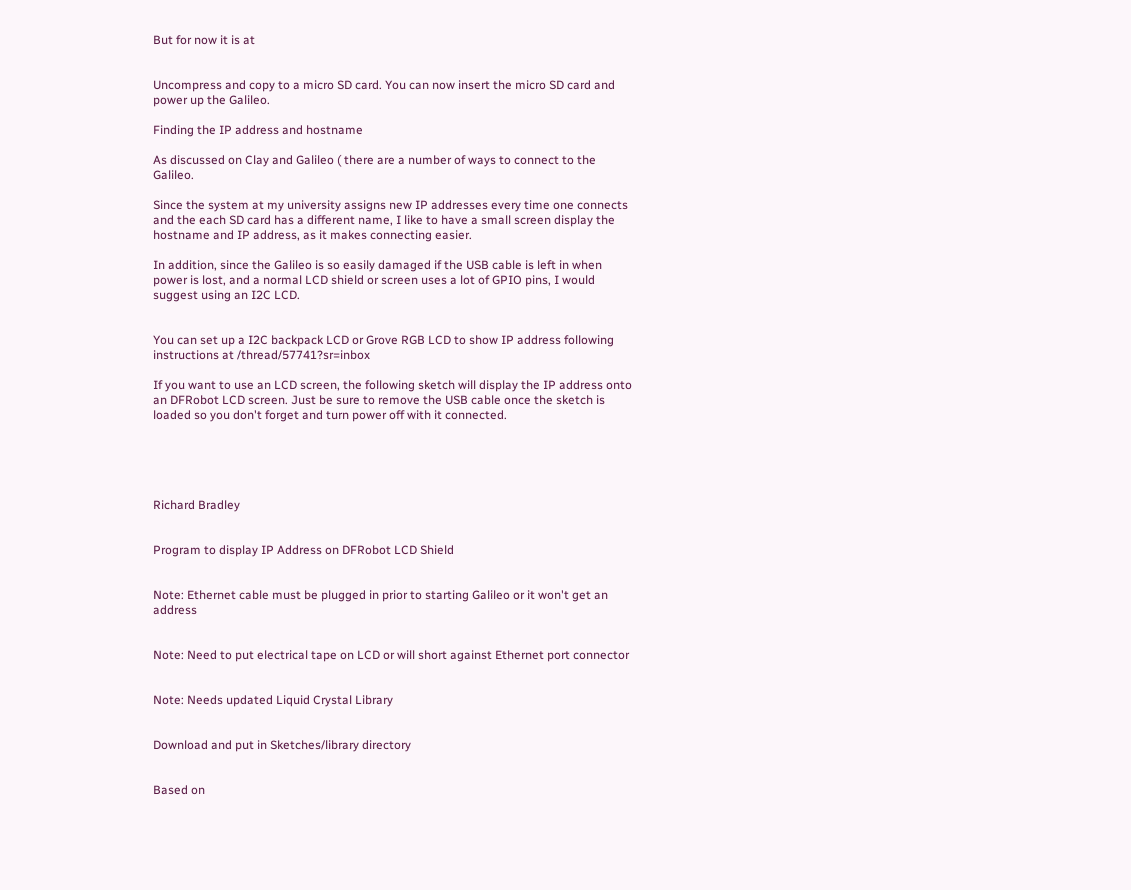But for now it is at


Uncompress and copy to a micro SD card. You can now insert the micro SD card and power up the Galileo.

Finding the IP address and hostname

As discussed on Clay and Galileo ( there are a number of ways to connect to the Galileo.

Since the system at my university assigns new IP addresses every time one connects and the each SD card has a different name, I like to have a small screen display the hostname and IP address, as it makes connecting easier.

In addition, since the Galileo is so easily damaged if the USB cable is left in when power is lost, and a normal LCD shield or screen uses a lot of GPIO pins, I would suggest using an I2C LCD.


You can set up a I2C backpack LCD or Grove RGB LCD to show IP address following instructions at /thread/57741?sr=inbox

If you want to use an LCD screen, the following sketch will display the IP address onto an DFRobot LCD screen. Just be sure to remove the USB cable once the sketch is loaded so you don't forget and turn power off with it connected.





Richard Bradley


Program to display IP Address on DFRobot LCD Shield


Note: Ethernet cable must be plugged in prior to starting Galileo or it won't get an address


Note: Need to put electrical tape on LCD or will short against Ethernet port connector


Note: Needs updated Liquid Crystal Library


Download and put in Sketches/library directory


Based on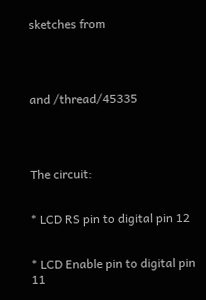sketches from




and /thread/45335




The circuit:


* LCD RS pin to digital pin 12


* LCD Enable pin to digital pin 11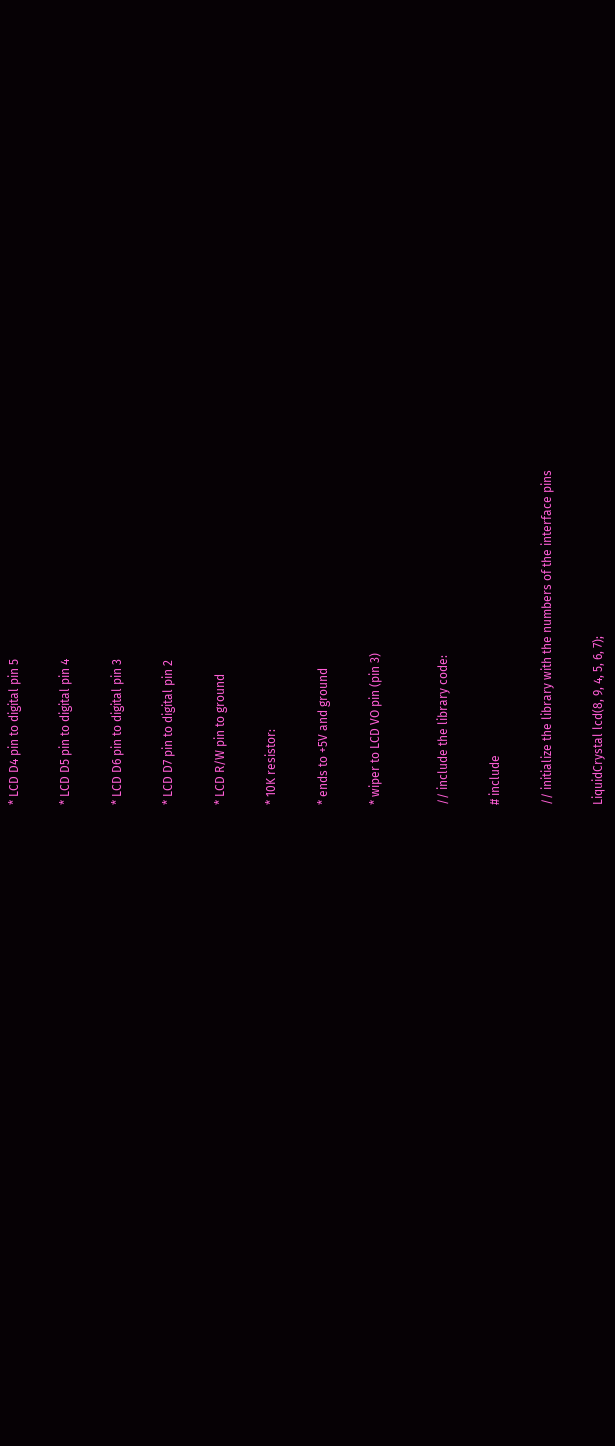* LCD D4 pin to digital pin 5


* LCD D5 pin to digital pin 4


* LCD D6 pin to digital pin 3


* LCD D7 pin to digital pin 2


* LCD R/W pin to ground


* 10K resistor:


* ends to +5V and ground


* wiper to LCD VO pin (pin 3)



// include the library code:


# include


// initialize the library with the numbers of the interface pins


LiquidCrystal lcd(8, 9, 4, 5, 6, 7);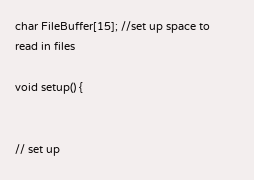char FileBuffer[15]; //set up space to read in files

void setup() {


// set up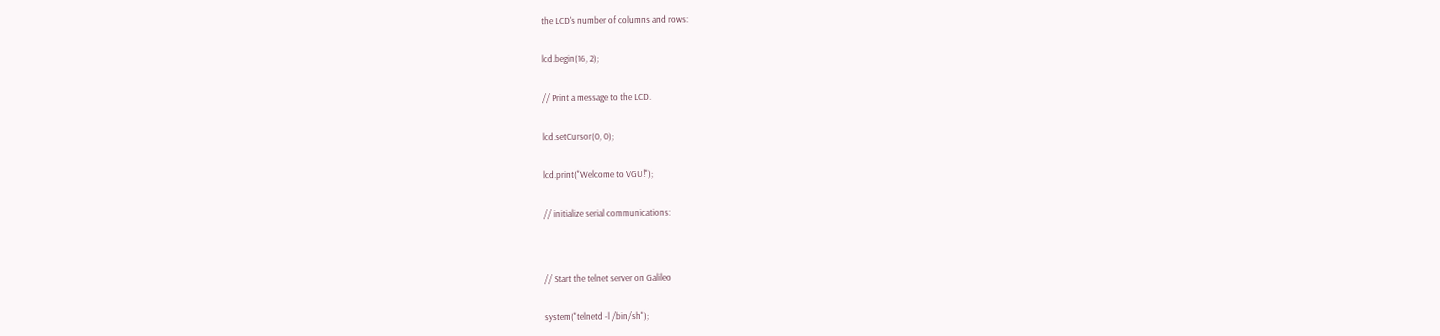the LCD's number of columns and rows:


lcd.begin(16, 2);


// Print a message to the LCD.


lcd.setCursor(0, 0);


lcd.print("Welcome to VGU!");


// initialize serial communications:




// Start the telnet server on Galileo


system("telnetd -l /bin/sh");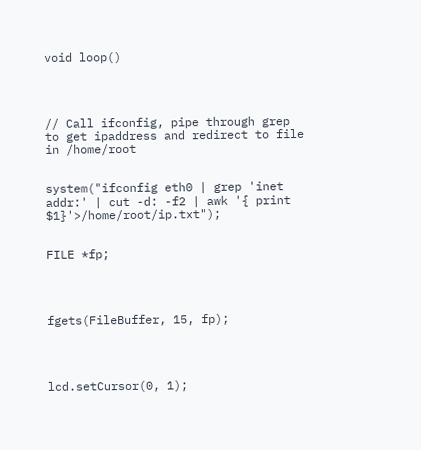void loop()




// Call ifconfig, pipe through grep to get ipaddress and redirect to file in /home/root


system("ifconfig eth0 | grep 'inet addr:' | cut -d: -f2 | awk '{ print $1}'>/home/root/ip.txt");


FILE *fp;




fgets(FileBuffer, 15, fp);




lcd.setCursor(0, 1);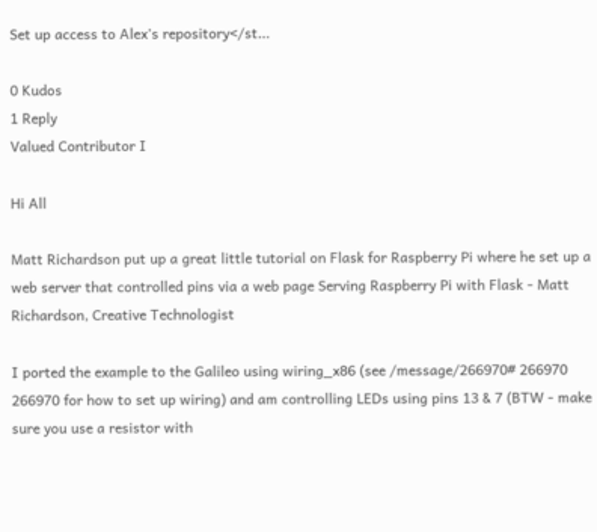Set up access to Alex's repository</st...

0 Kudos
1 Reply
Valued Contributor I

Hi All

Matt Richardson put up a great little tutorial on Flask for Raspberry Pi where he set up a web server that controlled pins via a web page Serving Raspberry Pi with Flask - Matt Richardson, Creative Technologist

I ported the example to the Galileo using wiring_x86 (see /message/266970# 266970 266970 for how to set up wiring) and am controlling LEDs using pins 13 & 7 (BTW - make sure you use a resistor with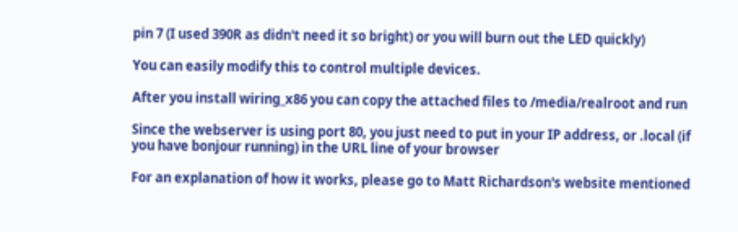pin 7 (I used 390R as didn't need it so bright) or you will burn out the LED quickly)

You can easily modify this to control multiple devices.

After you install wiring_x86 you can copy the attached files to /media/realroot and run

Since the webserver is using port 80, you just need to put in your IP address, or .local (if you have bonjour running) in the URL line of your browser

For an explanation of how it works, please go to Matt Richardson's website mentioned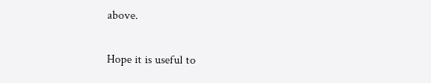above.

Hope it is useful to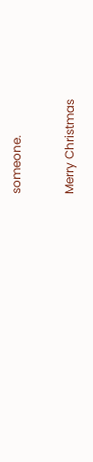someone.

Merry Christmas